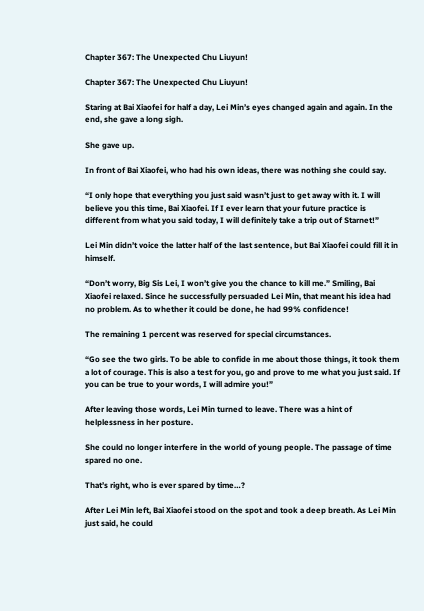Chapter 367: The Unexpected Chu Liuyun!

Chapter 367: The Unexpected Chu Liuyun!

Staring at Bai Xiaofei for half a day, Lei Min’s eyes changed again and again. In the end, she gave a long sigh.

She gave up.

In front of Bai Xiaofei, who had his own ideas, there was nothing she could say.

“I only hope that everything you just said wasn’t just to get away with it. I will believe you this time, Bai Xiaofei. If I ever learn that your future practice is different from what you said today, I will definitely take a trip out of Starnet!”

Lei Min didn’t voice the latter half of the last sentence, but Bai Xiaofei could fill it in himself.

“Don’t worry, Big Sis Lei, I won’t give you the chance to kill me.” Smiling, Bai Xiaofei relaxed. Since he successfully persuaded Lei Min, that meant his idea had no problem. As to whether it could be done, he had 99% confidence!

The remaining 1 percent was reserved for special circumstances.

“Go see the two girls. To be able to confide in me about those things, it took them a lot of courage. This is also a test for you, go and prove to me what you just said. If you can be true to your words, I will admire you!”

After leaving those words, Lei Min turned to leave. There was a hint of helplessness in her posture.

She could no longer interfere in the world of young people. The passage of time spared no one.

That’s right, who is ever spared by time…?

After Lei Min left, Bai Xiaofei stood on the spot and took a deep breath. As Lei Min just said, he could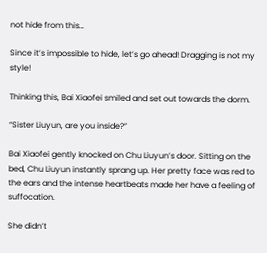not hide from this…

Since it’s impossible to hide, let’s go ahead! Dragging is not my style!

Thinking this, Bai Xiaofei smiled and set out towards the dorm.

“Sister Liuyun, are you inside?”

Bai Xiaofei gently knocked on Chu Liuyun’s door. Sitting on the bed, Chu Liuyun instantly sprang up. Her pretty face was red to the ears and the intense heartbeats made her have a feeling of suffocation.

She didn’t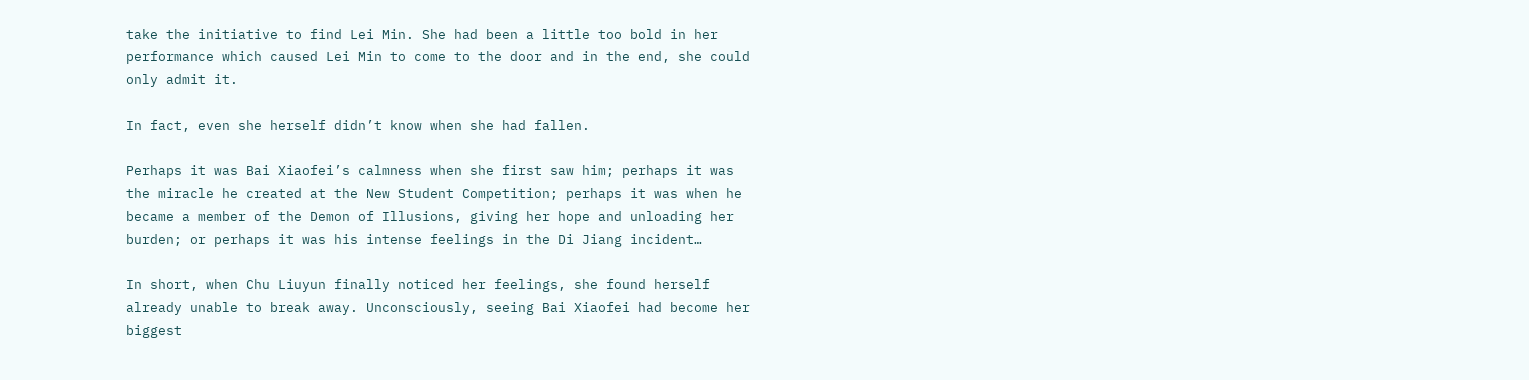take the initiative to find Lei Min. She had been a little too bold in her performance which caused Lei Min to come to the door and in the end, she could only admit it.

In fact, even she herself didn’t know when she had fallen.

Perhaps it was Bai Xiaofei’s calmness when she first saw him; perhaps it was the miracle he created at the New Student Competition; perhaps it was when he became a member of the Demon of Illusions, giving her hope and unloading her burden; or perhaps it was his intense feelings in the Di Jiang incident…

In short, when Chu Liuyun finally noticed her feelings, she found herself already unable to break away. Unconsciously, seeing Bai Xiaofei had become her biggest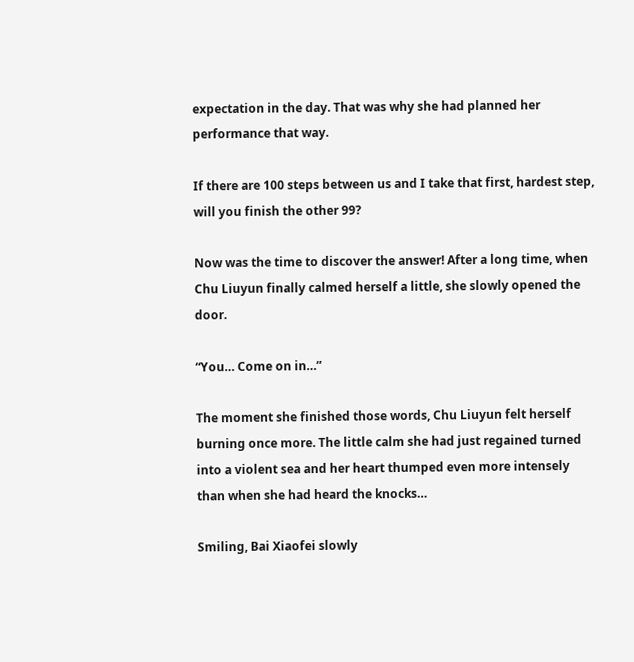expectation in the day. That was why she had planned her performance that way.

If there are 100 steps between us and I take that first, hardest step, will you finish the other 99?

Now was the time to discover the answer! After a long time, when Chu Liuyun finally calmed herself a little, she slowly opened the door.

“You… Come on in…”

The moment she finished those words, Chu Liuyun felt herself burning once more. The little calm she had just regained turned into a violent sea and her heart thumped even more intensely than when she had heard the knocks…

Smiling, Bai Xiaofei slowly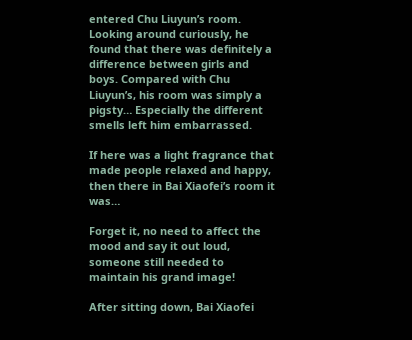entered Chu Liuyun’s room. Looking around curiously, he found that there was definitely a difference between girls and boys. Compared with Chu Liuyun’s, his room was simply a pigsty… Especially the different smells left him embarrassed.

If here was a light fragrance that made people relaxed and happy, then there in Bai Xiaofei’s room it was…

Forget it, no need to affect the mood and say it out loud, someone still needed to maintain his grand image!

After sitting down, Bai Xiaofei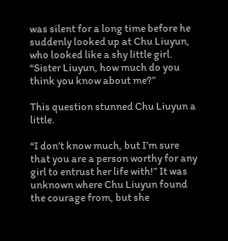was silent for a long time before he suddenly looked up at Chu Liuyun, who looked like a shy little girl. “Sister Liuyun, how much do you think you know about me?”

This question stunned Chu Liuyun a little.

“I don’t know much, but I’m sure that you are a person worthy for any girl to entrust her life with!” It was unknown where Chu Liuyun found the courage from, but she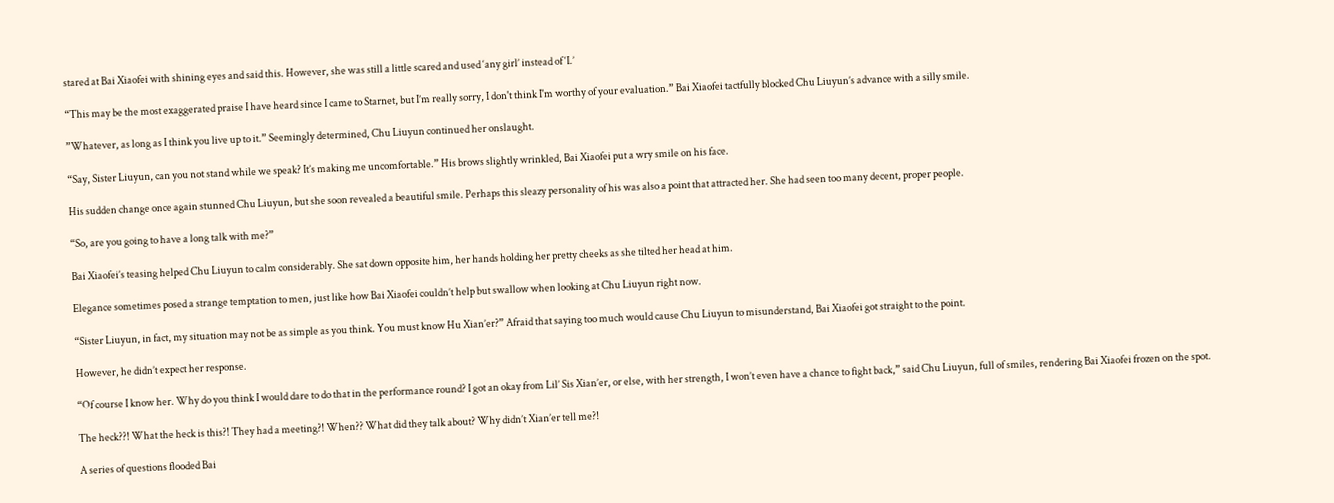stared at Bai Xiaofei with shining eyes and said this. However, she was still a little scared and used ‘any girl’ instead of ‘I.’

“This may be the most exaggerated praise I have heard since I came to Starnet, but I’m really sorry, I don't think I'm worthy of your evaluation.” Bai Xiaofei tactfully blocked Chu Liuyun’s advance with a silly smile.

”Whatever, as long as I think you live up to it.” Seemingly determined, Chu Liuyun continued her onslaught.

“Say, Sister Liuyun, can you not stand while we speak? It’s making me uncomfortable.” His brows slightly wrinkled, Bai Xiaofei put a wry smile on his face.

His sudden change once again stunned Chu Liuyun, but she soon revealed a beautiful smile. Perhaps this sleazy personality of his was also a point that attracted her. She had seen too many decent, proper people.

“So, are you going to have a long talk with me?”

Bai Xiaofei’s teasing helped Chu Liuyun to calm considerably. She sat down opposite him, her hands holding her pretty cheeks as she tilted her head at him.

Elegance sometimes posed a strange temptation to men, just like how Bai Xiaofei couldn’t help but swallow when looking at Chu Liuyun right now.

“Sister Liuyun, in fact, my situation may not be as simple as you think. You must know Hu Xian’er?” Afraid that saying too much would cause Chu Liuyun to misunderstand, Bai Xiaofei got straight to the point.

However, he didn’t expect her response.

“Of course I know her. Why do you think I would dare to do that in the performance round? I got an okay from Lil’ Sis Xian’er, or else, with her strength, I won’t even have a chance to fight back,” said Chu Liuyun, full of smiles, rendering Bai Xiaofei frozen on the spot.

The heck??! What the heck is this?! They had a meeting?! When?? What did they talk about? Why didn’t Xian’er tell me?!

A series of questions flooded Bai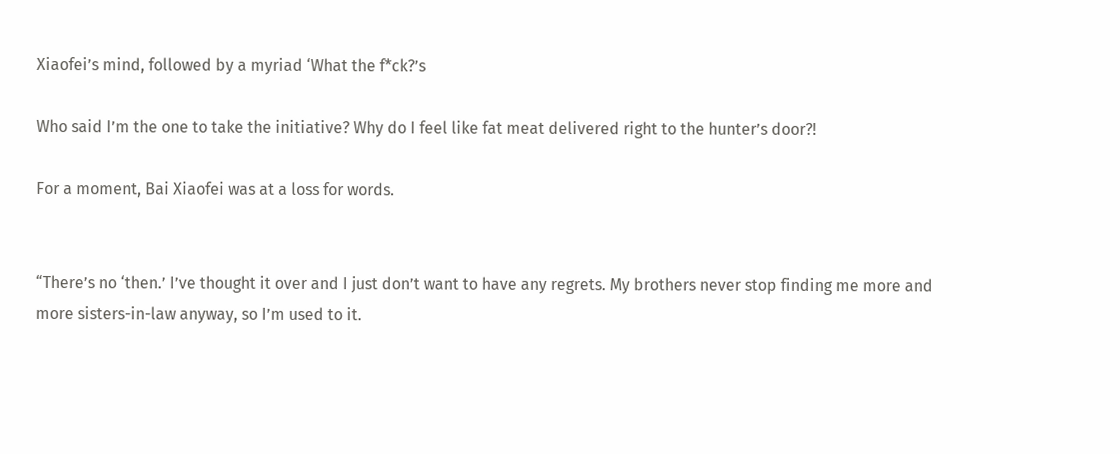Xiaofei’s mind, followed by a myriad ‘What the f*ck?’s

Who said I’m the one to take the initiative? Why do I feel like fat meat delivered right to the hunter’s door?!

For a moment, Bai Xiaofei was at a loss for words.


“There’s no ‘then.’ I’ve thought it over and I just don’t want to have any regrets. My brothers never stop finding me more and more sisters-in-law anyway, so I’m used to it.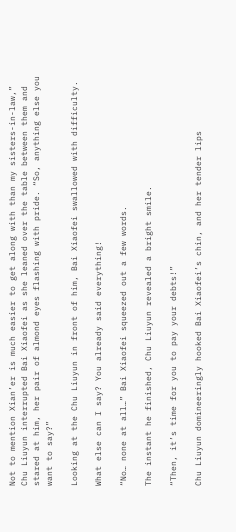Not to mention Xian’er is much easier to get along with than my sisters-in-law,” Chu Liuyun interrupted Bai Xiaofei as she leaned over the table between them and stared at him, her pair of almond eyes flashing with pride. “So, anything else you want to say?”

Looking at the Chu Liuyun in front of him, Bai Xiaofei swallowed with difficulty.

What else can I say? You already said everything!

“No… none at all…” Bai Xiaofei squeezed out a few words.

The instant he finished, Chu Liuyun revealed a bright smile.

“Then, it’s time for you to pay your debts!”

Chu Liuyun domineeringly hooked Bai Xiaofei’s chin, and her tender lips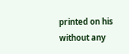printed on his without any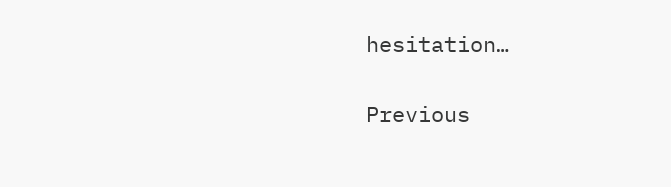hesitation…

Previous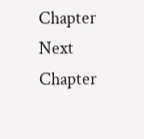Chapter Next Chapter